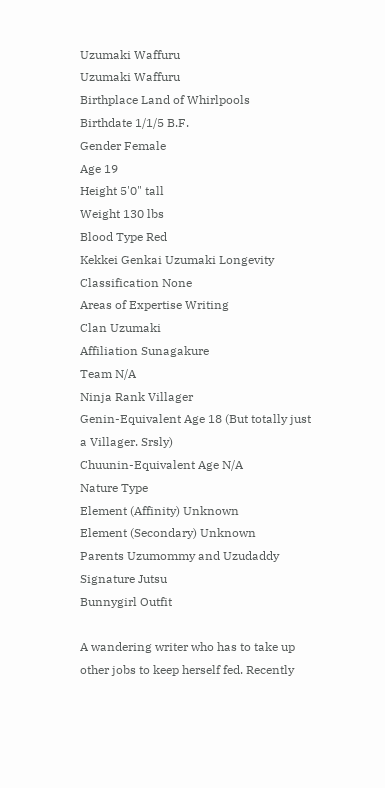Uzumaki Waffuru
Uzumaki Waffuru
Birthplace Land of Whirlpools
Birthdate 1/1/5 B.F.
Gender Female
Age 19
Height 5'0" tall
Weight 130 lbs
Blood Type Red
Kekkei Genkai Uzumaki Longevity
Classification None
Areas of Expertise Writing
Clan Uzumaki
Affiliation Sunagakure
Team N/A
Ninja Rank Villager
Genin-Equivalent Age 18 (But totally just a Villager. Srsly)
Chuunin-Equivalent Age N/A
Nature Type
Element (Affinity) Unknown
Element (Secondary) Unknown
Parents Uzumommy and Uzudaddy
Signature Jutsu
Bunnygirl Outfit

A wandering writer who has to take up other jobs to keep herself fed. Recently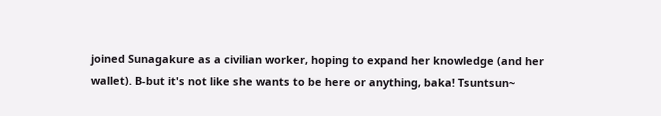joined Sunagakure as a civilian worker, hoping to expand her knowledge (and her wallet). B-but it's not like she wants to be here or anything, baka! Tsuntsun~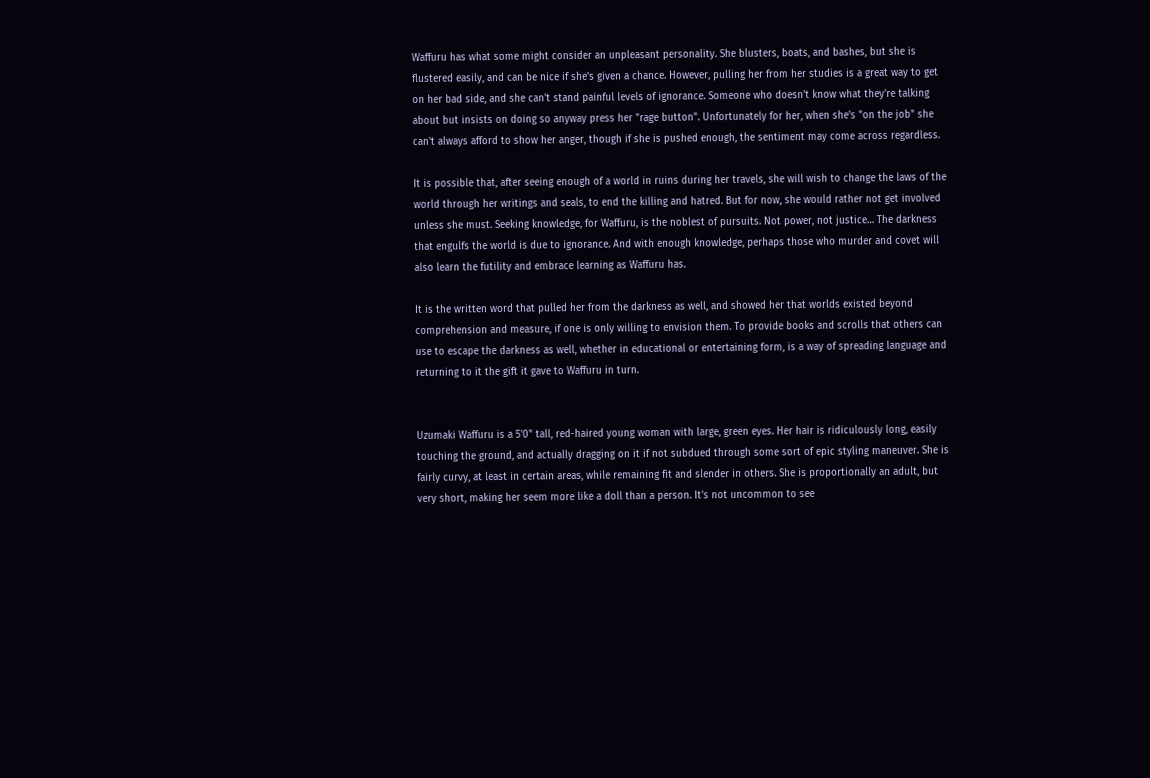Waffuru has what some might consider an unpleasant personality. She blusters, boats, and bashes, but she is flustered easily, and can be nice if she's given a chance. However, pulling her from her studies is a great way to get on her bad side, and she can't stand painful levels of ignorance. Someone who doesn't know what they're talking about but insists on doing so anyway press her "rage button". Unfortunately for her, when she's "on the job" she can't always afford to show her anger, though if she is pushed enough, the sentiment may come across regardless.

It is possible that, after seeing enough of a world in ruins during her travels, she will wish to change the laws of the world through her writings and seals, to end the killing and hatred. But for now, she would rather not get involved unless she must. Seeking knowledge, for Waffuru, is the noblest of pursuits. Not power, not justice… The darkness that engulfs the world is due to ignorance. And with enough knowledge, perhaps those who murder and covet will also learn the futility and embrace learning as Waffuru has.

It is the written word that pulled her from the darkness as well, and showed her that worlds existed beyond comprehension and measure, if one is only willing to envision them. To provide books and scrolls that others can use to escape the darkness as well, whether in educational or entertaining form, is a way of spreading language and returning to it the gift it gave to Waffuru in turn.


Uzumaki Waffuru is a 5'0" tall, red-haired young woman with large, green eyes. Her hair is ridiculously long, easily touching the ground, and actually dragging on it if not subdued through some sort of epic styling maneuver. She is fairly curvy, at least in certain areas, while remaining fit and slender in others. She is proportionally an adult, but very short, making her seem more like a doll than a person. It's not uncommon to see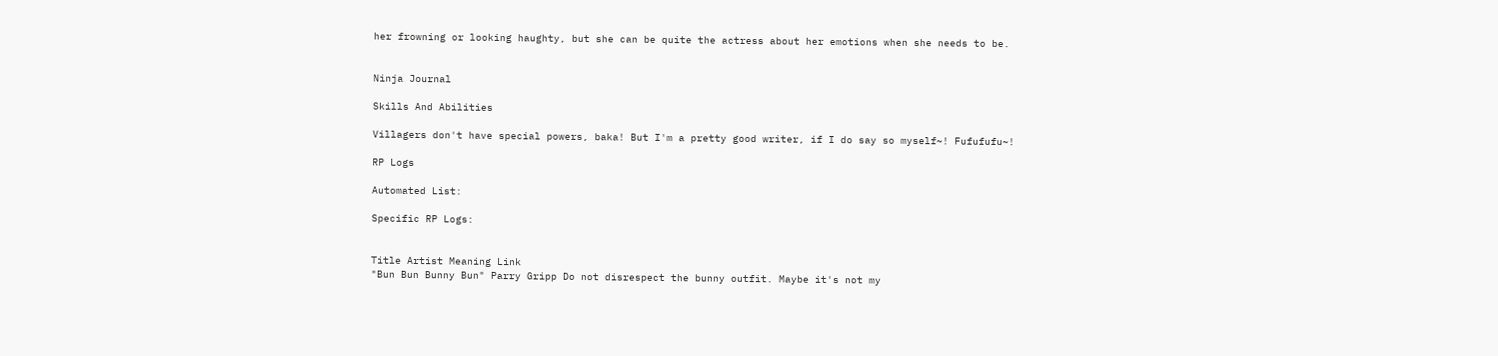her frowning or looking haughty, but she can be quite the actress about her emotions when she needs to be.


Ninja Journal

Skills And Abilities

Villagers don't have special powers, baka! But I'm a pretty good writer, if I do say so myself~! Fufufufu~!

RP Logs

Automated List:

Specific RP Logs:


Title Artist Meaning Link
"Bun Bun Bunny Bun" Parry Gripp Do not disrespect the bunny outfit. Maybe it's not my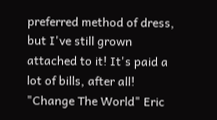preferred method of dress, but I've still grown attached to it! It's paid a lot of bills, after all!
"Change The World" Eric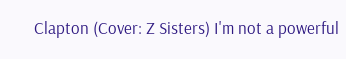Clapton (Cover: Z Sisters) I'm not a powerful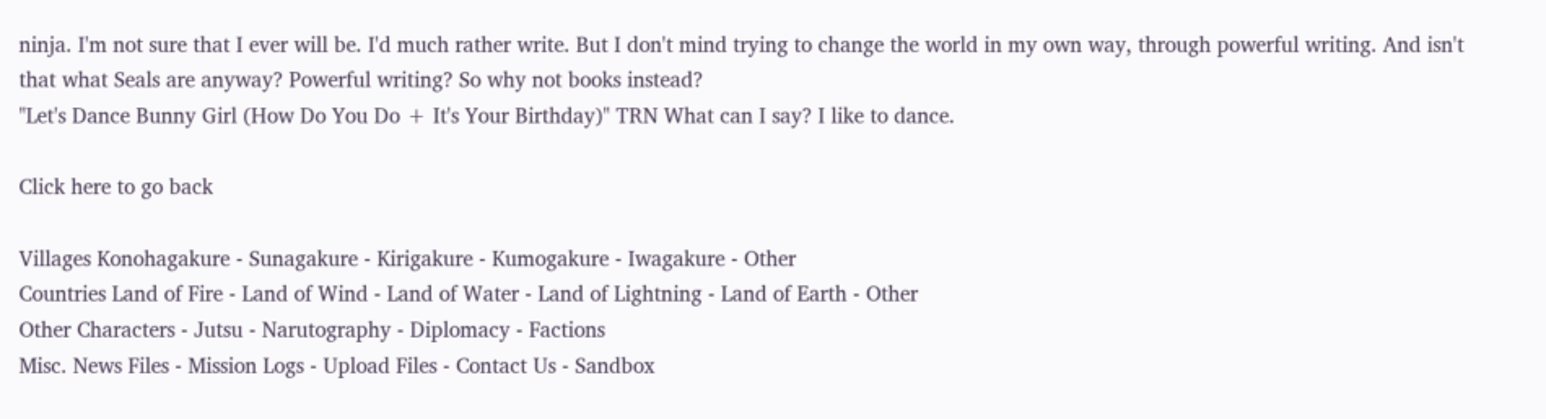ninja. I'm not sure that I ever will be. I'd much rather write. But I don't mind trying to change the world in my own way, through powerful writing. And isn't that what Seals are anyway? Powerful writing? So why not books instead?
"Let's Dance Bunny Girl (How Do You Do + It's Your Birthday)" TRN What can I say? I like to dance.

Click here to go back

Villages Konohagakure - Sunagakure - Kirigakure - Kumogakure - Iwagakure - Other
Countries Land of Fire - Land of Wind - Land of Water - Land of Lightning - Land of Earth - Other
Other Characters - Jutsu - Narutography - Diplomacy - Factions
Misc. News Files - Mission Logs - Upload Files - Contact Us - Sandbox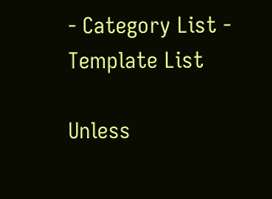- Category List - Template List

Unless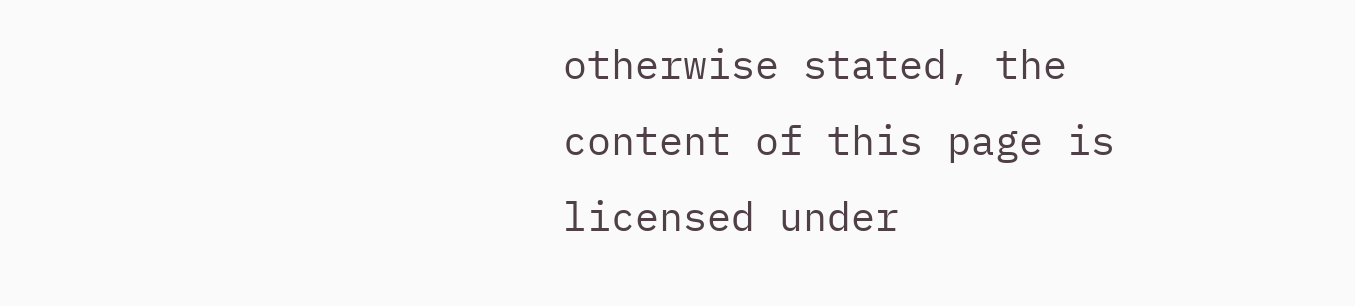otherwise stated, the content of this page is licensed under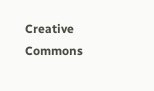Creative Commons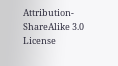Attribution-ShareAlike 3.0 License